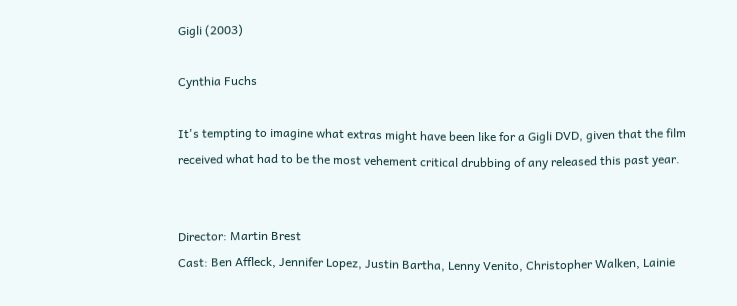Gigli (2003)

Cynthia Fuchs

It's tempting to imagine what extras might have been like for a Gigli DVD, given that the film received what had to be the most vehement critical drubbing of any released this past year.


Director: Martin Brest
Cast: Ben Affleck, Jennifer Lopez, Justin Bartha, Lenny Venito, Christopher Walken, Lainie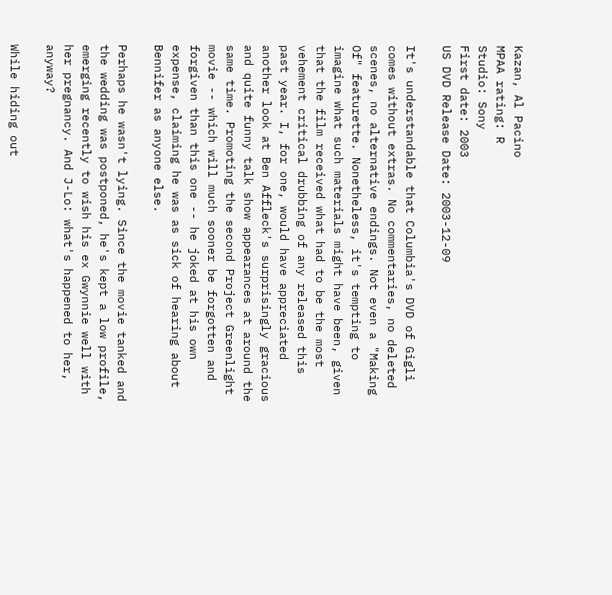Kazan, Al Pacino
MPAA rating: R
Studio: Sony
First date: 2003
US DVD Release Date: 2003-12-09

It's understandable that Columbia's DVD of Gigli comes without extras. No commentaries, no deleted scenes, no alternative endings. Not even a "Making Of" featurette. Nonetheless, it's tempting to imagine what such materials might have been, given that the film received what had to be the most vehement critical drubbing of any released this past year. I, for one, would have appreciated another look at Ben Affleck's surprisingly gracious and quite funny talk show appearances at around the same time. Promoting the second Project Greenlight movie -- which will much sooner be forgotten and forgiven than this one -- he joked at his own expense, claiming he was as sick of hearing about Bennifer as anyone else.

Perhaps he wasn't lying. Since the movie tanked and the wedding was postponed, he's kept a low profile, emerging recently to wish his ex Gwynnie well with her pregnancy. And J-Lo: what's happened to her, anyway?

While hiding out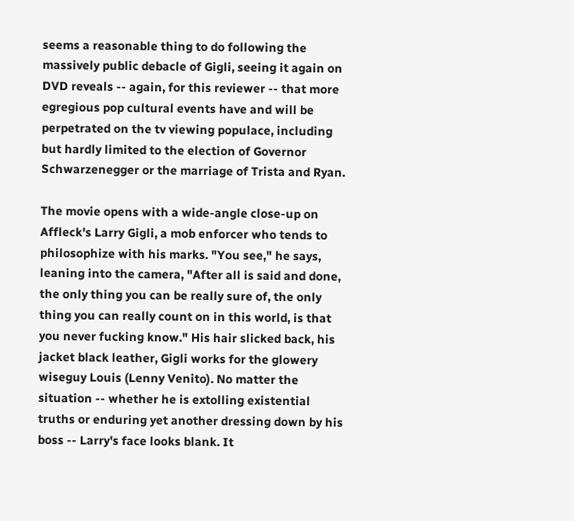seems a reasonable thing to do following the massively public debacle of Gigli, seeing it again on DVD reveals -- again, for this reviewer -- that more egregious pop cultural events have and will be perpetrated on the tv viewing populace, including but hardly limited to the election of Governor Schwarzenegger or the marriage of Trista and Ryan.

The movie opens with a wide-angle close-up on Affleck's Larry Gigli, a mob enforcer who tends to philosophize with his marks. "You see," he says, leaning into the camera, "After all is said and done, the only thing you can be really sure of, the only thing you can really count on in this world, is that you never fucking know." His hair slicked back, his jacket black leather, Gigli works for the glowery wiseguy Louis (Lenny Venito). No matter the situation -- whether he is extolling existential truths or enduring yet another dressing down by his boss -- Larry's face looks blank. It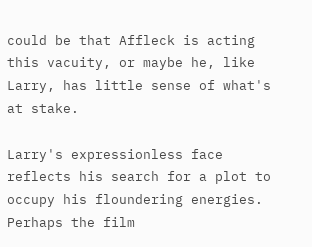could be that Affleck is acting this vacuity, or maybe he, like Larry, has little sense of what's at stake.

Larry's expressionless face reflects his search for a plot to occupy his floundering energies. Perhaps the film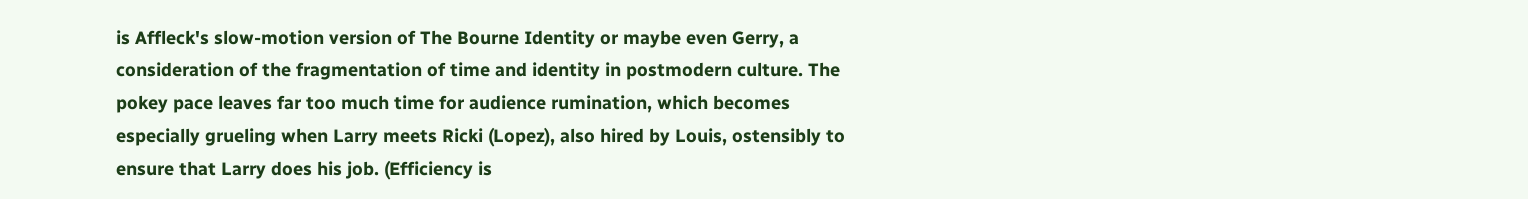is Affleck's slow-motion version of The Bourne Identity or maybe even Gerry, a consideration of the fragmentation of time and identity in postmodern culture. The pokey pace leaves far too much time for audience rumination, which becomes especially grueling when Larry meets Ricki (Lopez), also hired by Louis, ostensibly to ensure that Larry does his job. (Efficiency is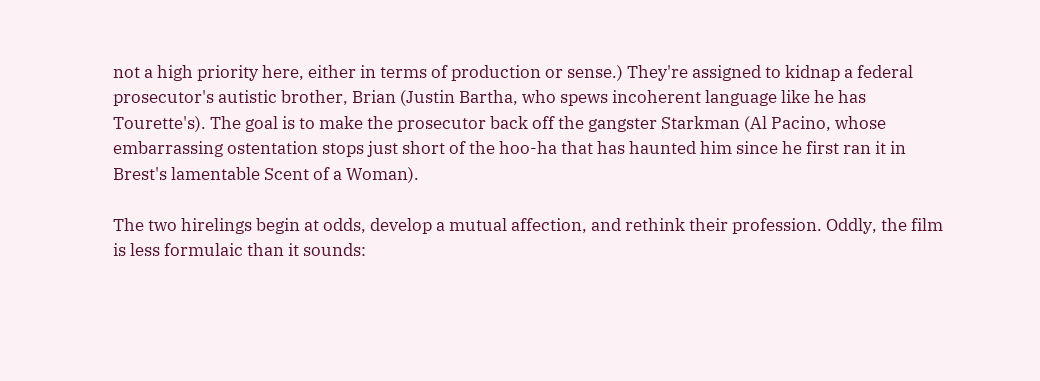not a high priority here, either in terms of production or sense.) They're assigned to kidnap a federal prosecutor's autistic brother, Brian (Justin Bartha, who spews incoherent language like he has Tourette's). The goal is to make the prosecutor back off the gangster Starkman (Al Pacino, whose embarrassing ostentation stops just short of the hoo-ha that has haunted him since he first ran it in Brest's lamentable Scent of a Woman).

The two hirelings begin at odds, develop a mutual affection, and rethink their profession. Oddly, the film is less formulaic than it sounds: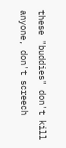these "buddies" don't kill anyone, don't screech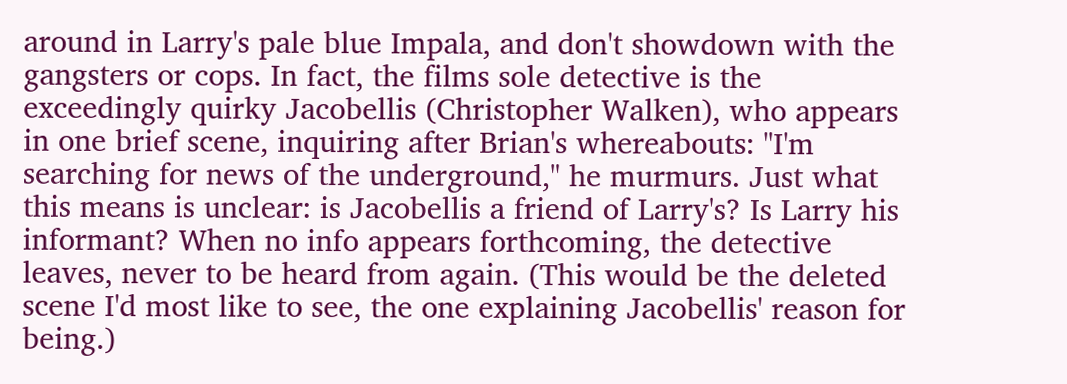around in Larry's pale blue Impala, and don't showdown with the gangsters or cops. In fact, the films sole detective is the exceedingly quirky Jacobellis (Christopher Walken), who appears in one brief scene, inquiring after Brian's whereabouts: "I'm searching for news of the underground," he murmurs. Just what this means is unclear: is Jacobellis a friend of Larry's? Is Larry his informant? When no info appears forthcoming, the detective leaves, never to be heard from again. (This would be the deleted scene I'd most like to see, the one explaining Jacobellis' reason for being.)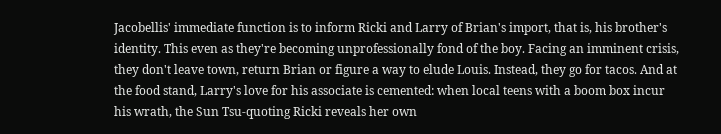Jacobellis' immediate function is to inform Ricki and Larry of Brian's import, that is, his brother's identity. This even as they're becoming unprofessionally fond of the boy. Facing an imminent crisis, they don't leave town, return Brian or figure a way to elude Louis. Instead, they go for tacos. And at the food stand, Larry's love for his associate is cemented: when local teens with a boom box incur his wrath, the Sun Tsu-quoting Ricki reveals her own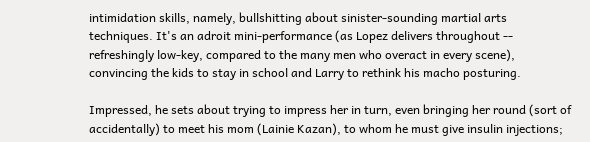intimidation skills, namely, bullshitting about sinister-sounding martial arts techniques. It's an adroit mini-performance (as Lopez delivers throughout -- refreshingly low-key, compared to the many men who overact in every scene), convincing the kids to stay in school and Larry to rethink his macho posturing.

Impressed, he sets about trying to impress her in turn, even bringing her round (sort of accidentally) to meet his mom (Lainie Kazan), to whom he must give insulin injections;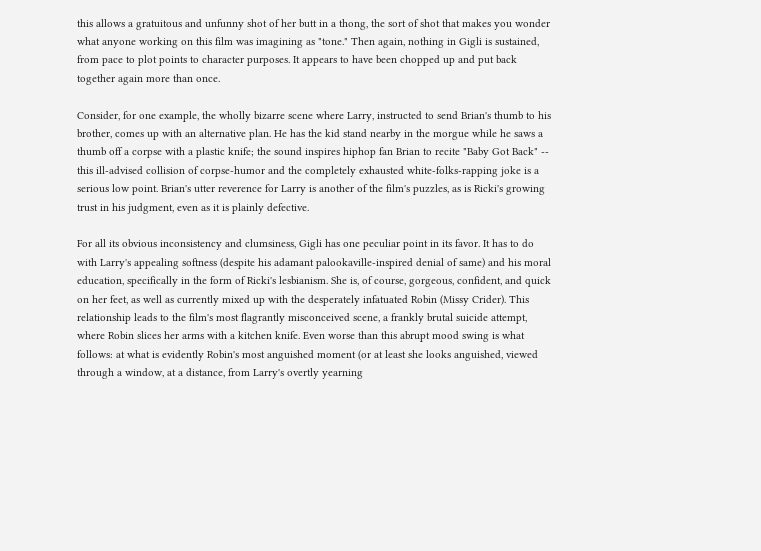this allows a gratuitous and unfunny shot of her butt in a thong, the sort of shot that makes you wonder what anyone working on this film was imagining as "tone." Then again, nothing in Gigli is sustained, from pace to plot points to character purposes. It appears to have been chopped up and put back together again more than once.

Consider, for one example, the wholly bizarre scene where Larry, instructed to send Brian's thumb to his brother, comes up with an alternative plan. He has the kid stand nearby in the morgue while he saws a thumb off a corpse with a plastic knife; the sound inspires hiphop fan Brian to recite "Baby Got Back" -- this ill-advised collision of corpse-humor and the completely exhausted white-folks-rapping joke is a serious low point. Brian's utter reverence for Larry is another of the film's puzzles, as is Ricki's growing trust in his judgment, even as it is plainly defective.

For all its obvious inconsistency and clumsiness, Gigli has one peculiar point in its favor. It has to do with Larry's appealing softness (despite his adamant palookaville-inspired denial of same) and his moral education, specifically in the form of Ricki's lesbianism. She is, of course, gorgeous, confident, and quick on her feet, as well as currently mixed up with the desperately infatuated Robin (Missy Crider). This relationship leads to the film's most flagrantly misconceived scene, a frankly brutal suicide attempt, where Robin slices her arms with a kitchen knife. Even worse than this abrupt mood swing is what follows: at what is evidently Robin's most anguished moment (or at least she looks anguished, viewed through a window, at a distance, from Larry's overtly yearning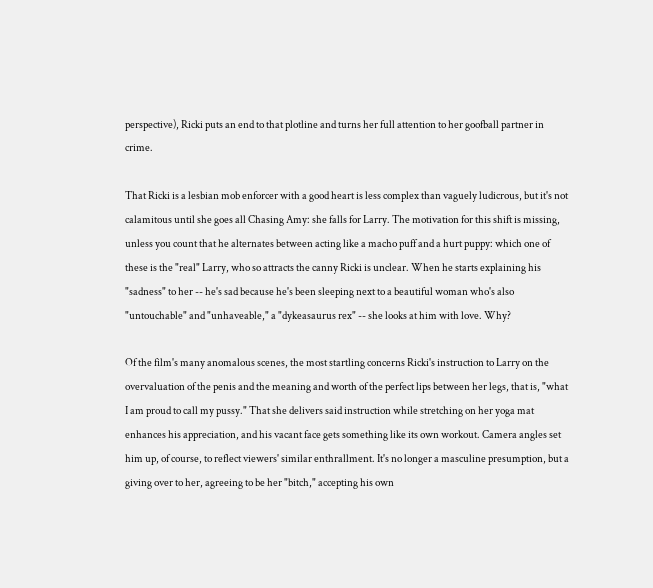perspective), Ricki puts an end to that plotline and turns her full attention to her goofball partner in crime.

That Ricki is a lesbian mob enforcer with a good heart is less complex than vaguely ludicrous, but it's not calamitous until she goes all Chasing Amy: she falls for Larry. The motivation for this shift is missing, unless you count that he alternates between acting like a macho puff and a hurt puppy: which one of these is the "real" Larry, who so attracts the canny Ricki is unclear. When he starts explaining his "sadness" to her -- he's sad because he's been sleeping next to a beautiful woman who's also "untouchable" and "unhaveable," a "dykeasaurus rex" -- she looks at him with love. Why?

Of the film's many anomalous scenes, the most startling concerns Ricki's instruction to Larry on the overvaluation of the penis and the meaning and worth of the perfect lips between her legs, that is, "what I am proud to call my pussy." That she delivers said instruction while stretching on her yoga mat enhances his appreciation, and his vacant face gets something like its own workout. Camera angles set him up, of course, to reflect viewers' similar enthrallment. It's no longer a masculine presumption, but a giving over to her, agreeing to be her "bitch," accepting his own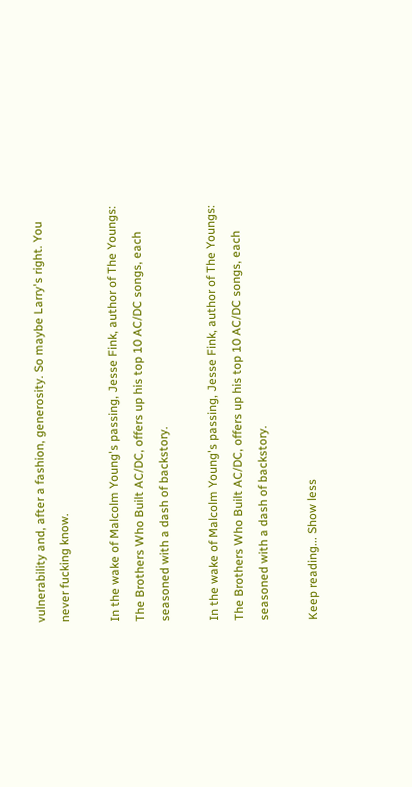vulnerability and, after a fashion, generosity. So maybe Larry's right. You never fucking know.

In the wake of Malcolm Young's passing, Jesse Fink, author of The Youngs: The Brothers Who Built AC/DC, offers up his top 10 AC/DC songs, each seasoned with a dash of backstory.

In the wake of Malcolm Young's passing, Jesse Fink, author of The Youngs: The Brothers Who Built AC/DC, offers up his top 10 AC/DC songs, each seasoned with a dash of backstory.

Keep reading... Show less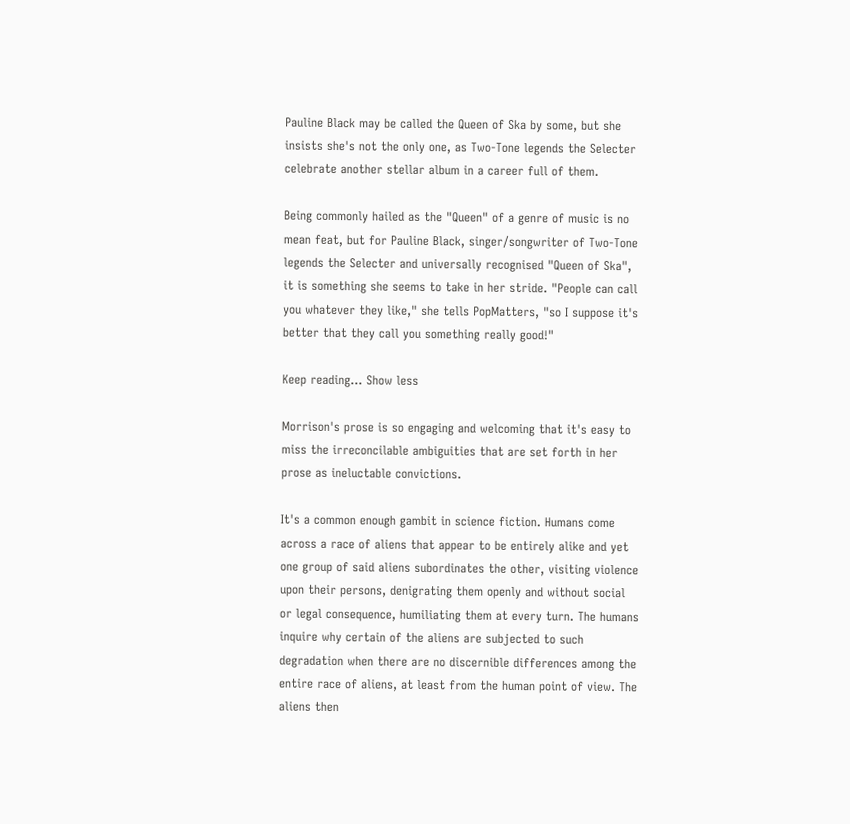Pauline Black may be called the Queen of Ska by some, but she insists she's not the only one, as Two-Tone legends the Selecter celebrate another stellar album in a career full of them.

Being commonly hailed as the "Queen" of a genre of music is no mean feat, but for Pauline Black, singer/songwriter of Two-Tone legends the Selecter and universally recognised "Queen of Ska", it is something she seems to take in her stride. "People can call you whatever they like," she tells PopMatters, "so I suppose it's better that they call you something really good!"

Keep reading... Show less

Morrison's prose is so engaging and welcoming that it's easy to miss the irreconcilable ambiguities that are set forth in her prose as ineluctable convictions.

It's a common enough gambit in science fiction. Humans come across a race of aliens that appear to be entirely alike and yet one group of said aliens subordinates the other, visiting violence upon their persons, denigrating them openly and without social or legal consequence, humiliating them at every turn. The humans inquire why certain of the aliens are subjected to such degradation when there are no discernible differences among the entire race of aliens, at least from the human point of view. The aliens then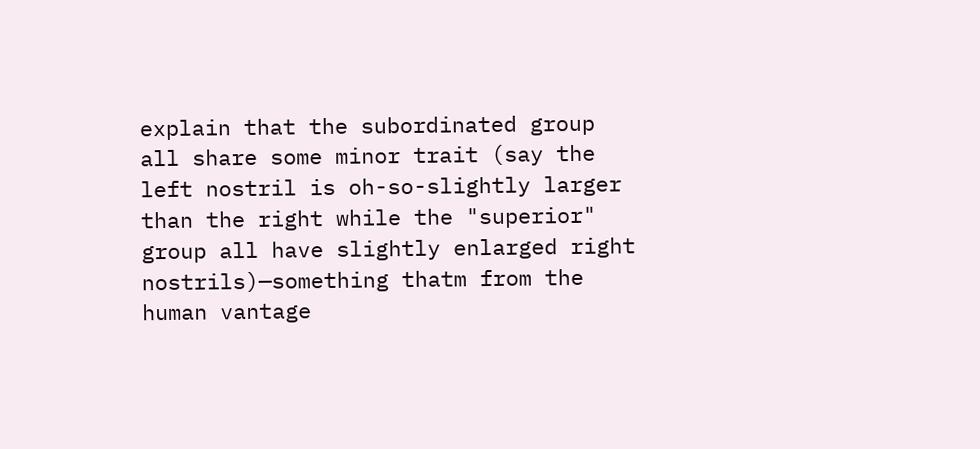explain that the subordinated group all share some minor trait (say the left nostril is oh-so-slightly larger than the right while the "superior" group all have slightly enlarged right nostrils)—something thatm from the human vantage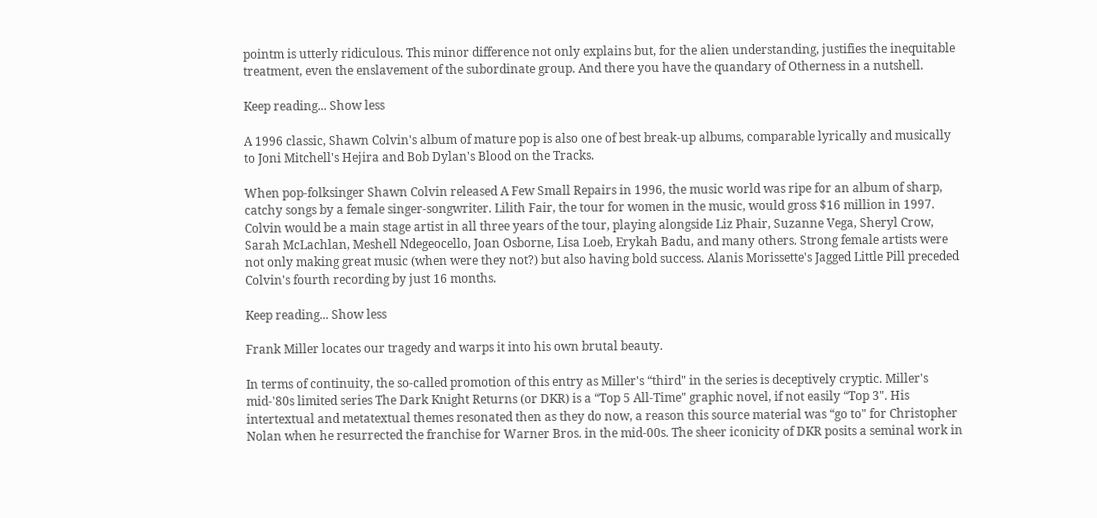pointm is utterly ridiculous. This minor difference not only explains but, for the alien understanding, justifies the inequitable treatment, even the enslavement of the subordinate group. And there you have the quandary of Otherness in a nutshell.

Keep reading... Show less

A 1996 classic, Shawn Colvin's album of mature pop is also one of best break-up albums, comparable lyrically and musically to Joni Mitchell's Hejira and Bob Dylan's Blood on the Tracks.

When pop-folksinger Shawn Colvin released A Few Small Repairs in 1996, the music world was ripe for an album of sharp, catchy songs by a female singer-songwriter. Lilith Fair, the tour for women in the music, would gross $16 million in 1997. Colvin would be a main stage artist in all three years of the tour, playing alongside Liz Phair, Suzanne Vega, Sheryl Crow, Sarah McLachlan, Meshell Ndegeocello, Joan Osborne, Lisa Loeb, Erykah Badu, and many others. Strong female artists were not only making great music (when were they not?) but also having bold success. Alanis Morissette's Jagged Little Pill preceded Colvin's fourth recording by just 16 months.

Keep reading... Show less

Frank Miller locates our tragedy and warps it into his own brutal beauty.

In terms of continuity, the so-called promotion of this entry as Miller's “third" in the series is deceptively cryptic. Miller's mid-'80s limited series The Dark Knight Returns (or DKR) is a “Top 5 All-Time" graphic novel, if not easily “Top 3". His intertextual and metatextual themes resonated then as they do now, a reason this source material was “go to" for Christopher Nolan when he resurrected the franchise for Warner Bros. in the mid-00s. The sheer iconicity of DKR posits a seminal work in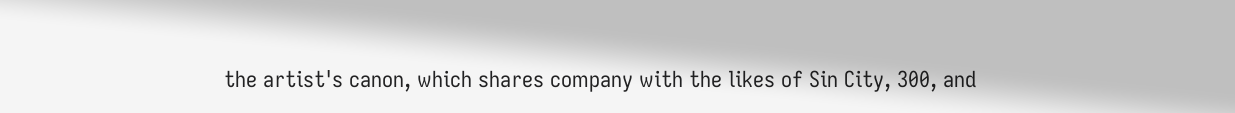the artist's canon, which shares company with the likes of Sin City, 300, and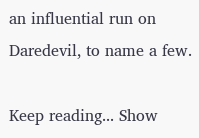an influential run on Daredevil, to name a few.

Keep reading... Show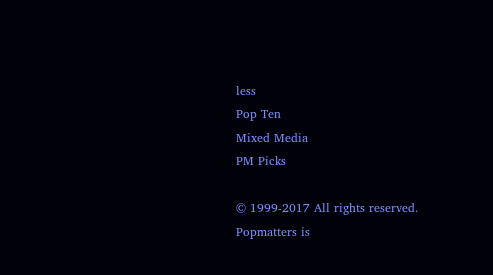less
Pop Ten
Mixed Media
PM Picks

© 1999-2017 All rights reserved.
Popmatters is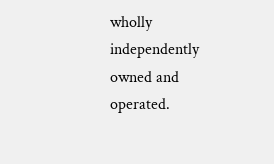wholly independently owned and operated.